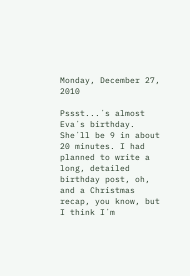Monday, December 27, 2010

Pssst...´s almost Eva´s birthday. She´ll be 9 in about 20 minutes. I had planned to write a long, detailed birthday post, oh, and a Christmas recap, you know, but I think I´m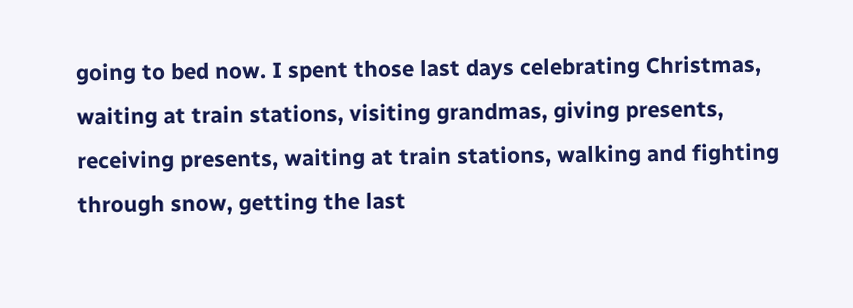going to bed now. I spent those last days celebrating Christmas, waiting at train stations, visiting grandmas, giving presents, receiving presents, waiting at train stations, walking and fighting through snow, getting the last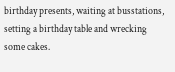birthday presents, waiting at busstations,  setting a birthday table and wrecking some cakes.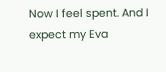Now I feel spent. And I expect my Eva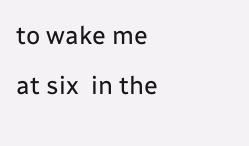to wake me at six  in the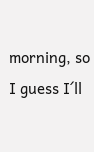morning, so I guess I´ll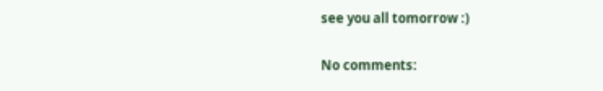see you all tomorrow :)

No comments: